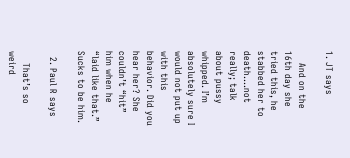1. JT says

    And on the 16th day she tried this, he stabbed her to death….not really; talk about pussy whipped. I’m absolutely sure I would not put up with this behavior. Did you hear her? She couldn’t “hit” him when he “laid like that.” Sucks to be him.

  2. Paul R says

    That’s so weird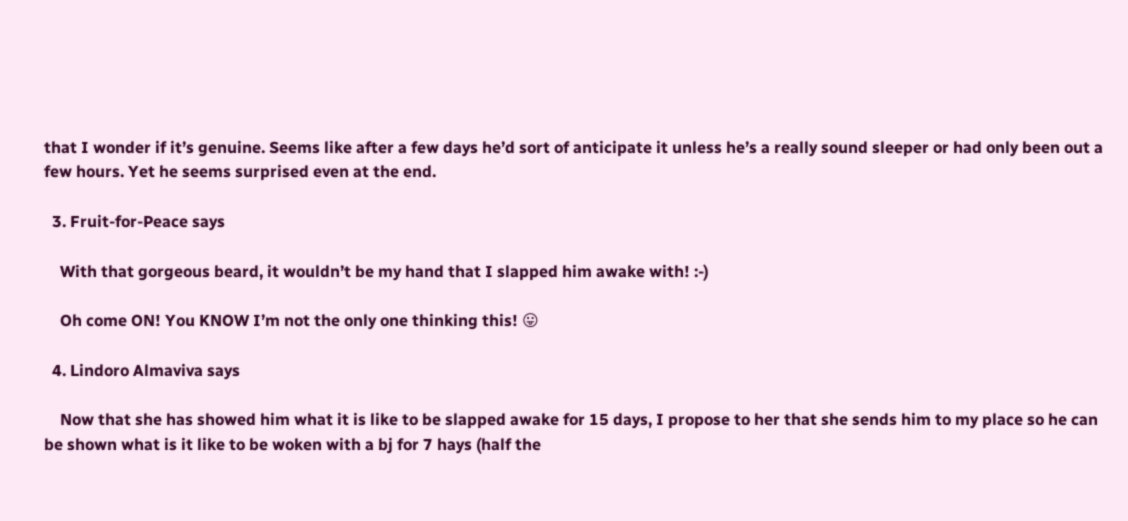that I wonder if it’s genuine. Seems like after a few days he’d sort of anticipate it unless he’s a really sound sleeper or had only been out a few hours. Yet he seems surprised even at the end.

  3. Fruit-for-Peace says

    With that gorgeous beard, it wouldn’t be my hand that I slapped him awake with! :-)

    Oh come ON! You KNOW I’m not the only one thinking this! 😛

  4. Lindoro Almaviva says

    Now that she has showed him what it is like to be slapped awake for 15 days, I propose to her that she sends him to my place so he can be shown what is it like to be woken with a bj for 7 hays (half the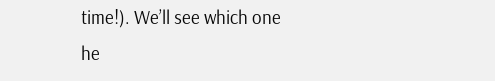time!). We’ll see which one he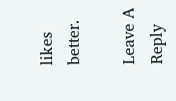likes better.

Leave A Reply